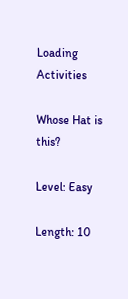Loading Activities

Whose Hat is this?

Level: Easy

Length: 10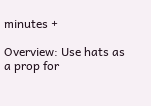minutes +

Overview: Use hats as a prop for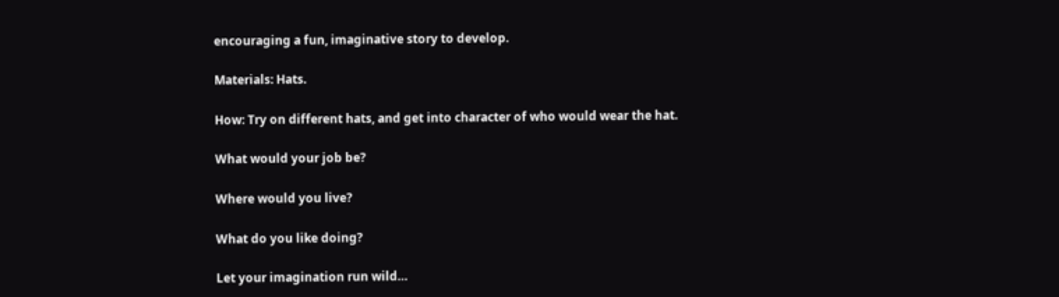encouraging a fun, imaginative story to develop.

Materials: Hats.

How: Try on different hats, and get into character of who would wear the hat.

What would your job be?

Where would you live?

What do you like doing?

Let your imagination run wild…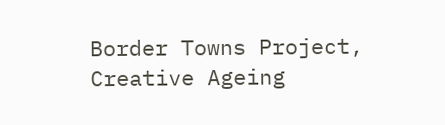Border Towns Project, Creative Ageing